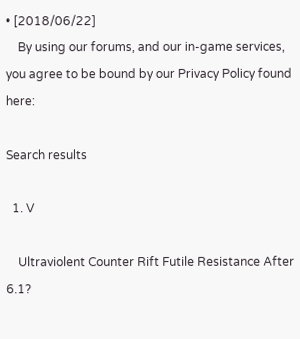• [2018/06/22]
    By using our forums, and our in-game services, you agree to be bound by our Privacy Policy found here:

Search results

  1. V

    Ultraviolent Counter Rift Futile Resistance After 6.1?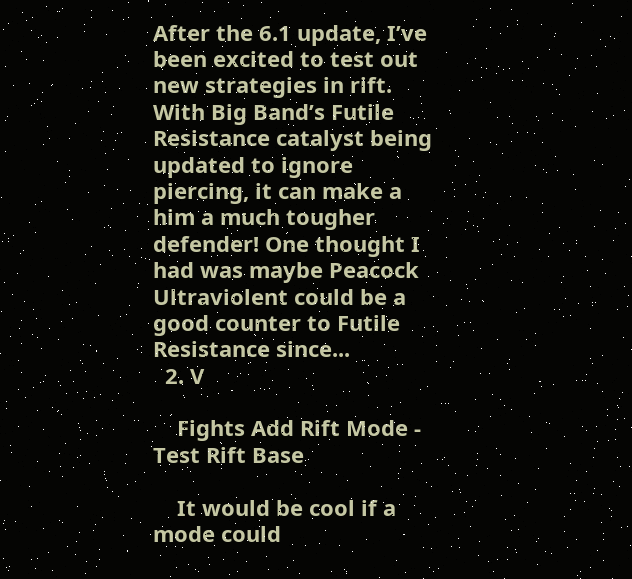After the 6.1 update, I’ve been excited to test out new strategies in rift. With Big Band’s Futile Resistance catalyst being updated to ignore piercing, it can make a him a much tougher defender! One thought I had was maybe Peacock Ultraviolent could be a good counter to Futile Resistance since...
  2. V

    Fights Add Rift Mode - Test Rift Base

    It would be cool if a mode could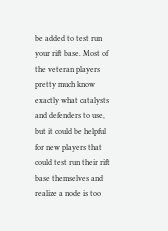be added to test run your rift base. Most of the veteran players pretty much know exactly what catalysts and defenders to use, but it could be helpful for new players that could test run their rift base themselves and realize a node is too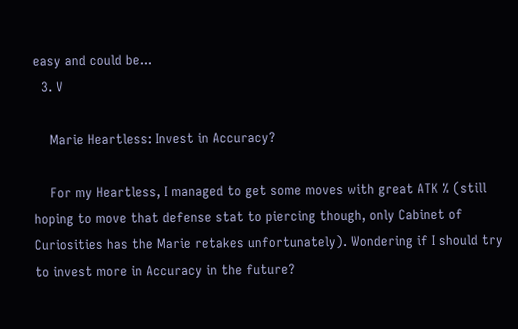easy and could be...
  3. V

    Marie Heartless: Invest in Accuracy?

    For my Heartless, I managed to get some moves with great ATK % (still hoping to move that defense stat to piercing though, only Cabinet of Curiosities has the Marie retakes unfortunately). Wondering if I should try to invest more in Accuracy in the future?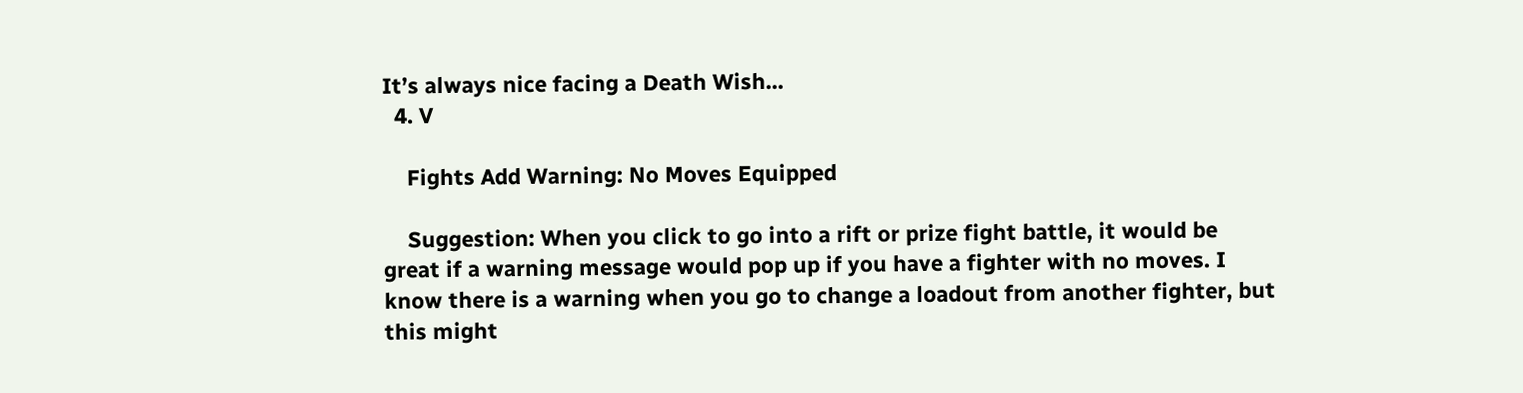It’s always nice facing a Death Wish...
  4. V

    Fights Add Warning: No Moves Equipped

    Suggestion: When you click to go into a rift or prize fight battle, it would be great if a warning message would pop up if you have a fighter with no moves. I know there is a warning when you go to change a loadout from another fighter, but this might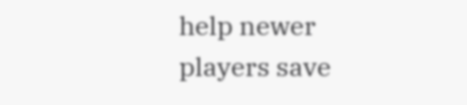help newer players save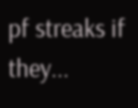pf streaks if they...